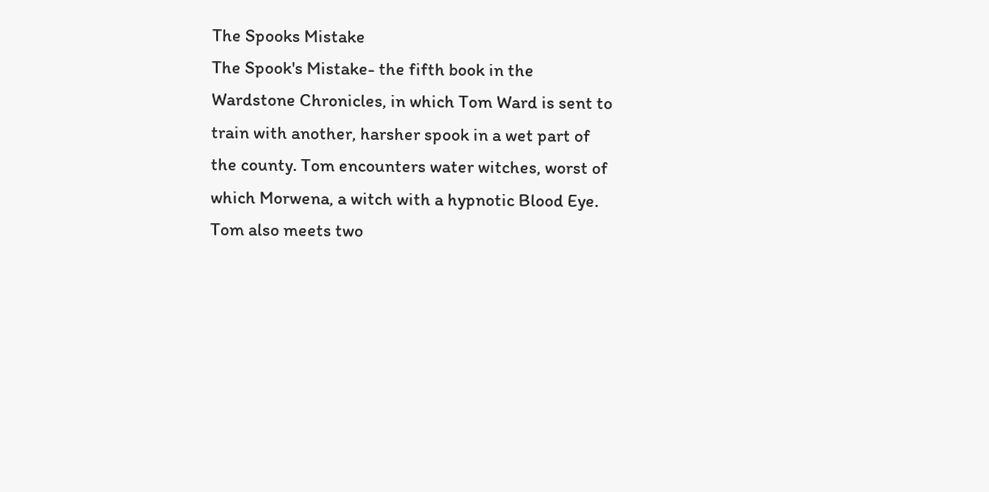The Spooks Mistake
The Spook's Mistake- the fifth book in the Wardstone Chronicles, in which Tom Ward is sent to train with another, harsher spook in a wet part of the county. Tom encounters water witches, worst of which Morwena, a witch with a hypnotic Blood Eye. Tom also meets two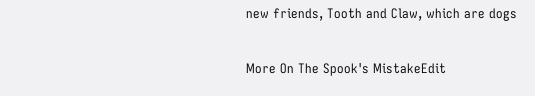new friends, Tooth and Claw, which are dogs

More On The Spook's MistakeEdit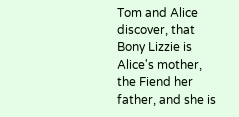Tom and Alice discover, that Bony Lizzie is Alice's mother, the Fiend her father, and she is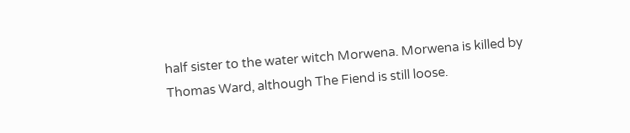half sister to the water witch Morwena. Morwena is killed by Thomas Ward, although The Fiend is still loose.